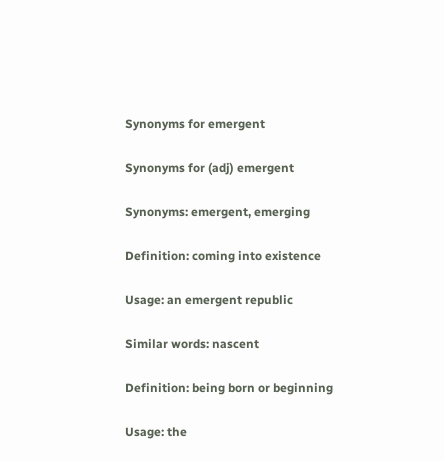Synonyms for emergent

Synonyms for (adj) emergent

Synonyms: emergent, emerging

Definition: coming into existence

Usage: an emergent republic

Similar words: nascent

Definition: being born or beginning

Usage: the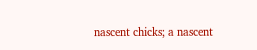nascent chicks; a nascent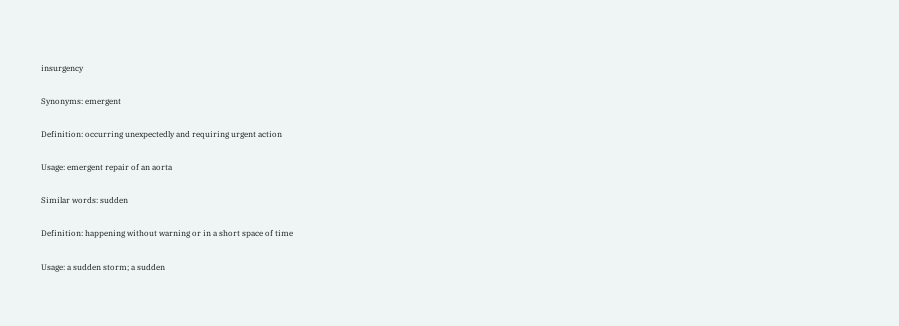insurgency

Synonyms: emergent

Definition: occurring unexpectedly and requiring urgent action

Usage: emergent repair of an aorta

Similar words: sudden

Definition: happening without warning or in a short space of time

Usage: a sudden storm; a sudden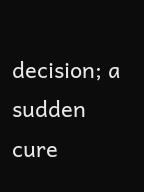decision; a sudden cure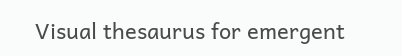Visual thesaurus for emergent